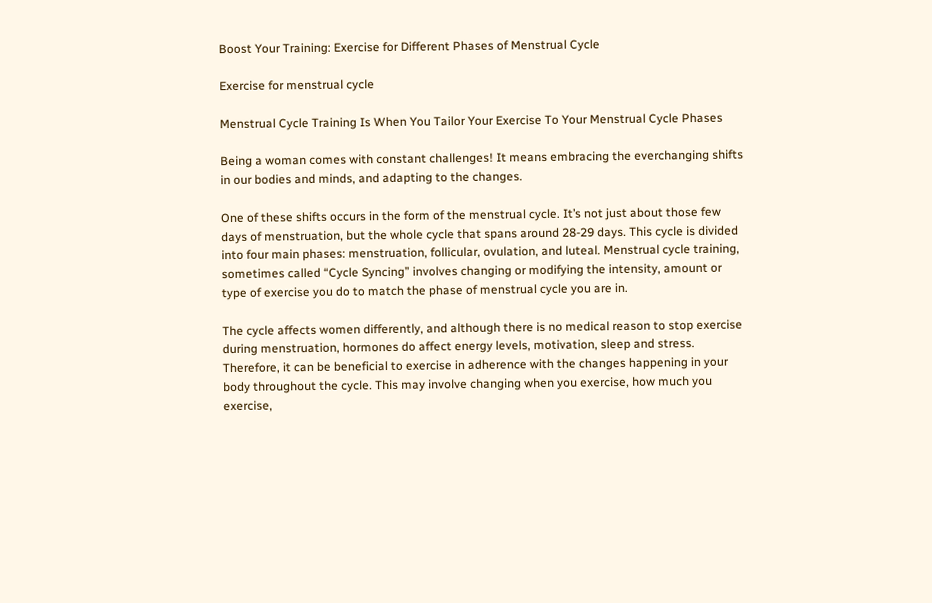Boost Your Training: Exercise for Different Phases of Menstrual Cycle

Exercise for menstrual cycle

Menstrual Cycle Training Is When You Tailor Your Exercise To Your Menstrual Cycle Phases

Being a woman comes with constant challenges! It means embracing the everchanging shifts in our bodies and minds, and adapting to the changes.

One of these shifts occurs in the form of the menstrual cycle. It’s not just about those few days of menstruation, but the whole cycle that spans around 28-29 days. This cycle is divided into four main phases: menstruation, follicular, ovulation, and luteal. Menstrual cycle training, sometimes called “Cycle Syncing” involves changing or modifying the intensity, amount or type of exercise you do to match the phase of menstrual cycle you are in.

The cycle affects women differently, and although there is no medical reason to stop exercise during menstruation, hormones do affect energy levels, motivation, sleep and stress. Therefore, it can be beneficial to exercise in adherence with the changes happening in your body throughout the cycle. This may involve changing when you exercise, how much you exercise,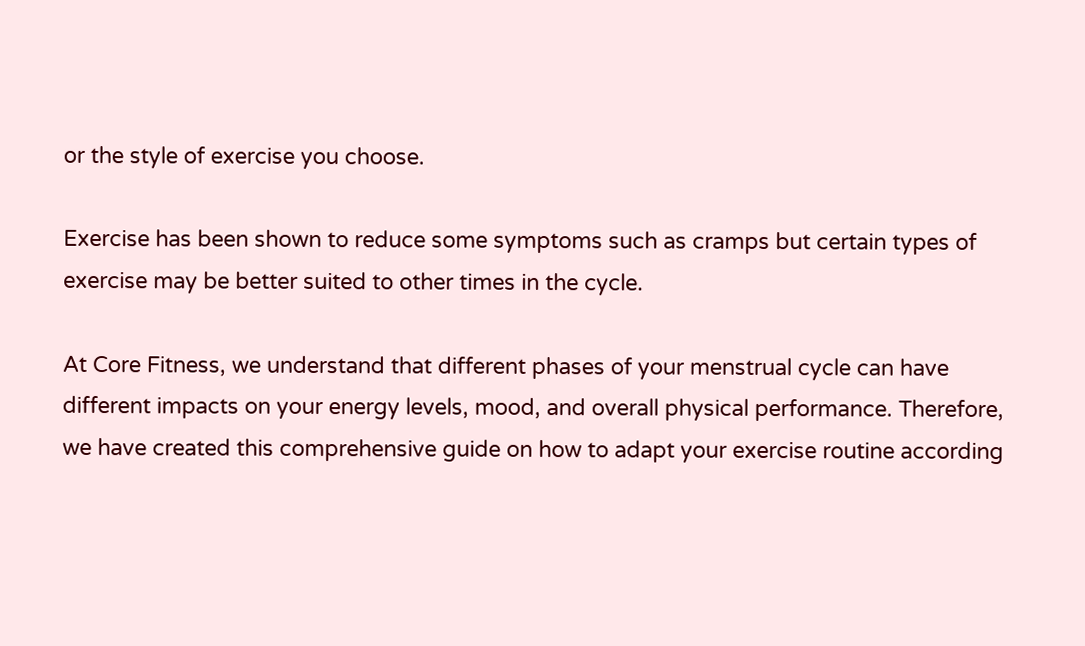or the style of exercise you choose.

Exercise has been shown to reduce some symptoms such as cramps but certain types of exercise may be better suited to other times in the cycle.

At Core Fitness, we understand that different phases of your menstrual cycle can have different impacts on your energy levels, mood, and overall physical performance. Therefore, we have created this comprehensive guide on how to adapt your exercise routine according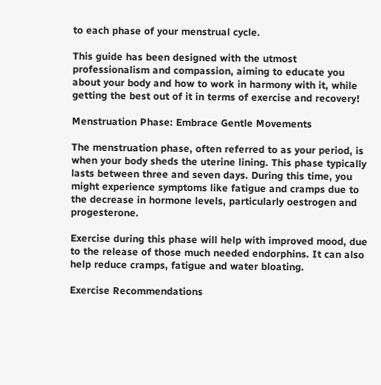to each phase of your menstrual cycle.

This guide has been designed with the utmost professionalism and compassion, aiming to educate you about your body and how to work in harmony with it, while getting the best out of it in terms of exercise and recovery!

Menstruation Phase: Embrace Gentle Movements

The menstruation phase, often referred to as your period, is when your body sheds the uterine lining. This phase typically lasts between three and seven days. During this time, you might experience symptoms like fatigue and cramps due to the decrease in hormone levels, particularly oestrogen and progesterone.

Exercise during this phase will help with improved mood, due to the release of those much needed endorphins. It can also help reduce cramps, fatigue and water bloating.

Exercise Recommendations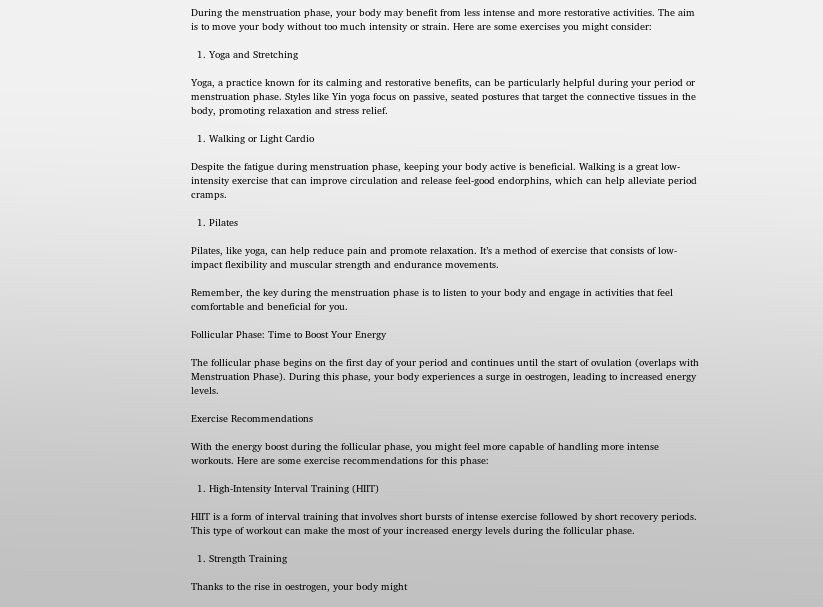During the menstruation phase, your body may benefit from less intense and more restorative activities. The aim is to move your body without too much intensity or strain. Here are some exercises you might consider:

  1. Yoga and Stretching

Yoga, a practice known for its calming and restorative benefits, can be particularly helpful during your period or menstruation phase. Styles like Yin yoga focus on passive, seated postures that target the connective tissues in the body, promoting relaxation and stress relief.

  1. Walking or Light Cardio

Despite the fatigue during menstruation phase, keeping your body active is beneficial. Walking is a great low-intensity exercise that can improve circulation and release feel-good endorphins, which can help alleviate period cramps.

  1. Pilates

Pilates, like yoga, can help reduce pain and promote relaxation. It’s a method of exercise that consists of low-impact flexibility and muscular strength and endurance movements.

Remember, the key during the menstruation phase is to listen to your body and engage in activities that feel comfortable and beneficial for you.

Follicular Phase: Time to Boost Your Energy

The follicular phase begins on the first day of your period and continues until the start of ovulation (overlaps with Menstruation Phase). During this phase, your body experiences a surge in oestrogen, leading to increased energy levels.

Exercise Recommendations

With the energy boost during the follicular phase, you might feel more capable of handling more intense workouts. Here are some exercise recommendations for this phase:

  1. High-Intensity Interval Training (HIIT)

HIIT is a form of interval training that involves short bursts of intense exercise followed by short recovery periods. This type of workout can make the most of your increased energy levels during the follicular phase.

  1. Strength Training

Thanks to the rise in oestrogen, your body might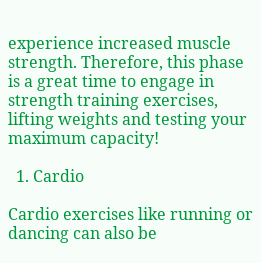experience increased muscle strength. Therefore, this phase is a great time to engage in strength training exercises, lifting weights and testing your maximum capacity!

  1. Cardio

Cardio exercises like running or dancing can also be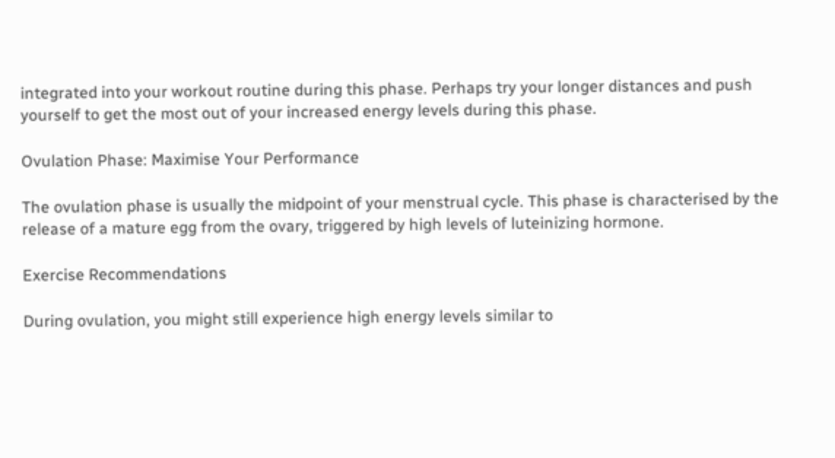integrated into your workout routine during this phase. Perhaps try your longer distances and push yourself to get the most out of your increased energy levels during this phase.

Ovulation Phase: Maximise Your Performance

The ovulation phase is usually the midpoint of your menstrual cycle. This phase is characterised by the release of a mature egg from the ovary, triggered by high levels of luteinizing hormone.

Exercise Recommendations

During ovulation, you might still experience high energy levels similar to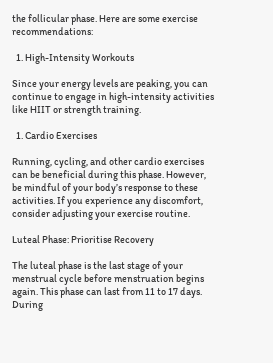the follicular phase. Here are some exercise recommendations:

  1. High-Intensity Workouts

Since your energy levels are peaking, you can continue to engage in high-intensity activities like HIIT or strength training.

  1. Cardio Exercises

Running, cycling, and other cardio exercises can be beneficial during this phase. However, be mindful of your body’s response to these activities. If you experience any discomfort, consider adjusting your exercise routine.

Luteal Phase: Prioritise Recovery

The luteal phase is the last stage of your menstrual cycle before menstruation begins again. This phase can last from 11 to 17 days. During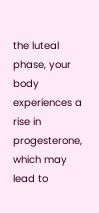the luteal phase, your body experiences a rise in progesterone, which may lead to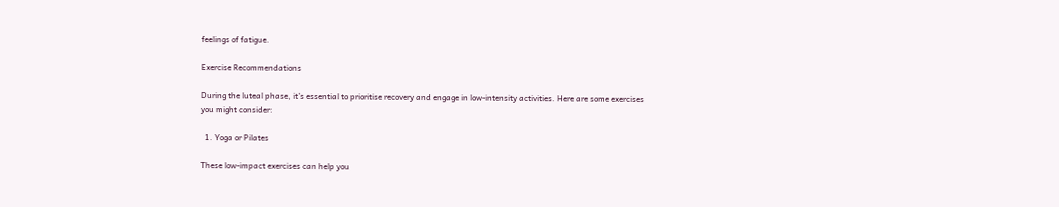feelings of fatigue.

Exercise Recommendations

During the luteal phase, it’s essential to prioritise recovery and engage in low-intensity activities. Here are some exercises you might consider:

  1. Yoga or Pilates

These low-impact exercises can help you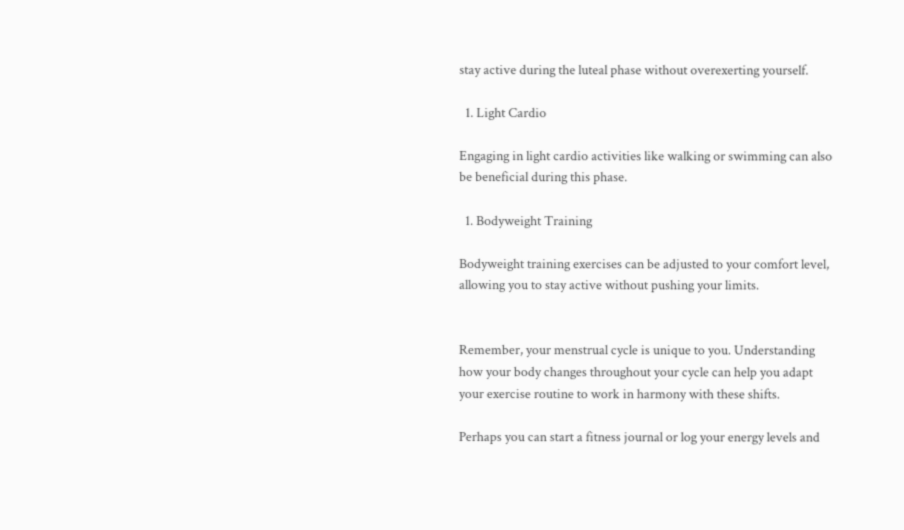stay active during the luteal phase without overexerting yourself.

  1. Light Cardio

Engaging in light cardio activities like walking or swimming can also be beneficial during this phase.

  1. Bodyweight Training

Bodyweight training exercises can be adjusted to your comfort level, allowing you to stay active without pushing your limits.


Remember, your menstrual cycle is unique to you. Understanding how your body changes throughout your cycle can help you adapt your exercise routine to work in harmony with these shifts.

Perhaps you can start a fitness journal or log your energy levels and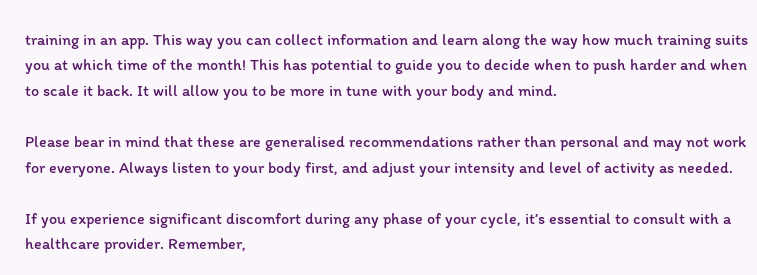training in an app. This way you can collect information and learn along the way how much training suits you at which time of the month! This has potential to guide you to decide when to push harder and when to scale it back. It will allow you to be more in tune with your body and mind.

Please bear in mind that these are generalised recommendations rather than personal and may not work for everyone. Always listen to your body first, and adjust your intensity and level of activity as needed.

If you experience significant discomfort during any phase of your cycle, it’s essential to consult with a healthcare provider. Remember,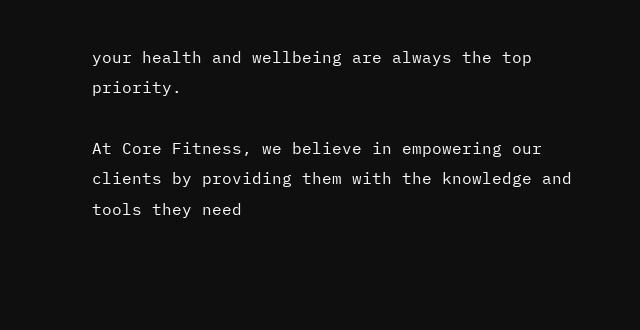your health and wellbeing are always the top priority.

At Core Fitness, we believe in empowering our clients by providing them with the knowledge and tools they need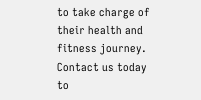to take charge of their health and fitness journey. Contact us today to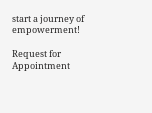start a journey of empowerment!

Request for Appointment